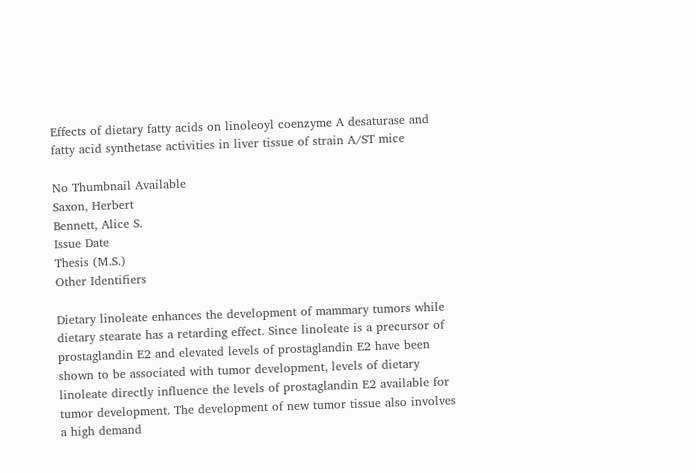Effects of dietary fatty acids on linoleoyl coenzyme A desaturase and fatty acid synthetase activities in liver tissue of strain A/ST mice

No Thumbnail Available
Saxon, Herbert
Bennett, Alice S.
Issue Date
Thesis (M.S.)
Other Identifiers

Dietary linoleate enhances the development of mammary tumors while dietary stearate has a retarding effect. Since linoleate is a precursor of prostaglandin E2 and elevated levels of prostaglandin E2 have been shown to be associated with tumor development, levels of dietary linoleate directly influence the levels of prostaglandin E2 available for tumor development. The development of new tumor tissue also involves a high demand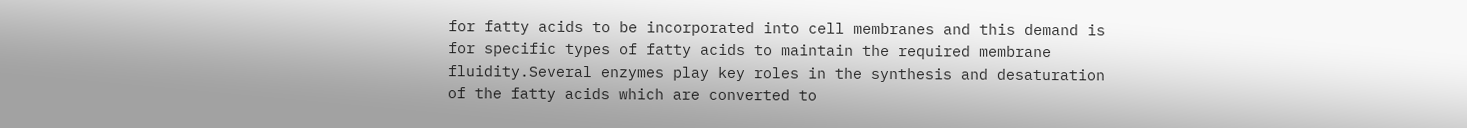for fatty acids to be incorporated into cell membranes and this demand is for specific types of fatty acids to maintain the required membrane fluidity.Several enzymes play key roles in the synthesis and desaturation of the fatty acids which are converted to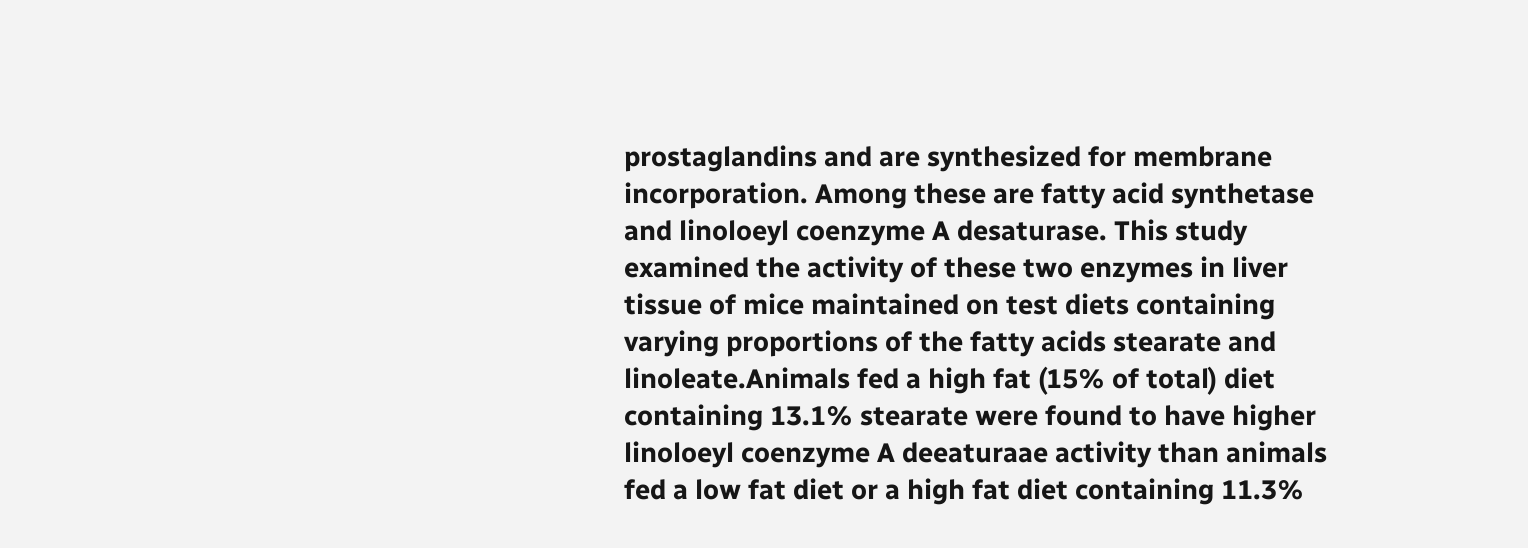prostaglandins and are synthesized for membrane incorporation. Among these are fatty acid synthetase and linoloeyl coenzyme A desaturase. This study examined the activity of these two enzymes in liver tissue of mice maintained on test diets containing varying proportions of the fatty acids stearate and linoleate.Animals fed a high fat (15% of total) diet containing 13.1% stearate were found to have higher linoloeyl coenzyme A deeaturaae activity than animals fed a low fat diet or a high fat diet containing 11.3%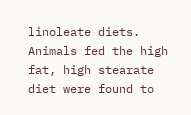linoleate diets. Animals fed the high fat, high stearate diet were found to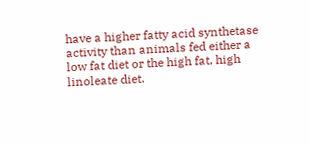have a higher fatty acid synthetase activity than animals fed either a low fat diet or the high fat, high linoleate diet.